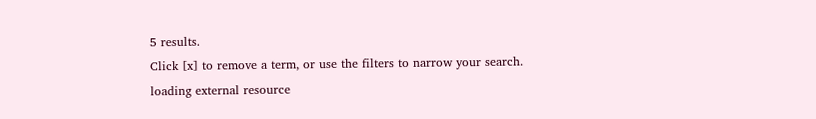5 results.
Click [x] to remove a term, or use the filters to narrow your search.
loading external resource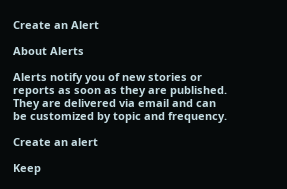Create an Alert

About Alerts

Alerts notify you of new stories or reports as soon as they are published. They are delivered via email and can be customized by topic and frequency.

Create an alert

Keep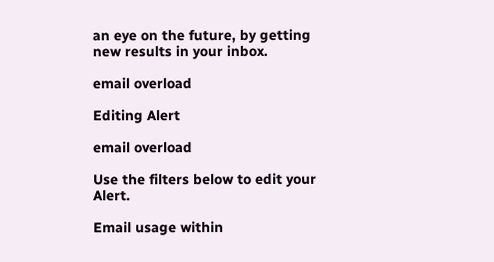an eye on the future, by getting new results in your inbox.

email overload

Editing Alert

email overload

Use the filters below to edit your Alert.

Email usage within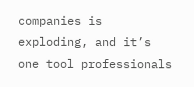companies is exploding, and it’s one tool professionals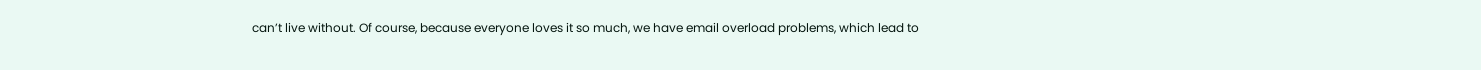can’t live without. Of course, because everyone loves it so much, we have email overload problems, which lead to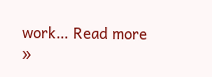work… Read more »